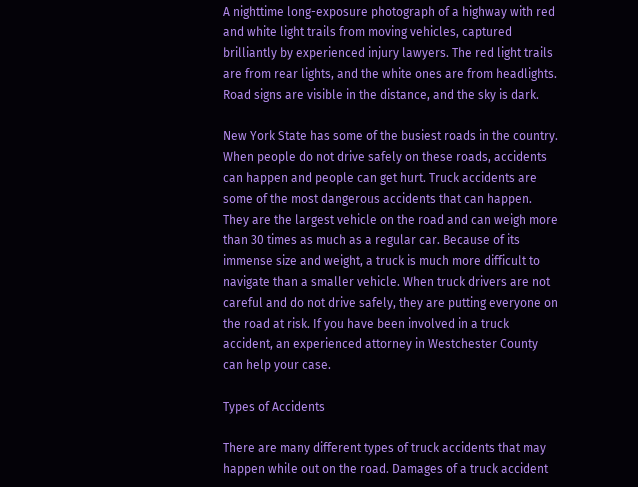A nighttime long-exposure photograph of a highway with red and white light trails from moving vehicles, captured brilliantly by experienced injury lawyers. The red light trails are from rear lights, and the white ones are from headlights. Road signs are visible in the distance, and the sky is dark.

New York State has some of the busiest roads in the country. When people do not drive safely on these roads, accidents can happen and people can get hurt. Truck accidents are some of the most dangerous accidents that can happen. They are the largest vehicle on the road and can weigh more than 30 times as much as a regular car. Because of its immense size and weight, a truck is much more difficult to navigate than a smaller vehicle. When truck drivers are not careful and do not drive safely, they are putting everyone on the road at risk. If you have been involved in a truck accident, an experienced attorney in Westchester County can help your case.

Types of Accidents

There are many different types of truck accidents that may happen while out on the road. Damages of a truck accident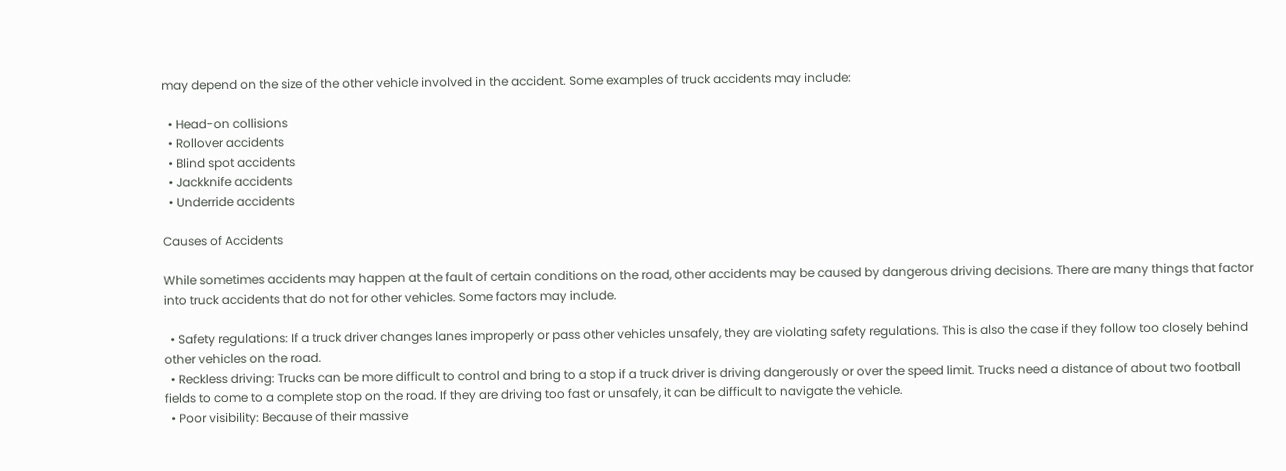may depend on the size of the other vehicle involved in the accident. Some examples of truck accidents may include:

  • Head-on collisions
  • Rollover accidents
  • Blind spot accidents
  • Jackknife accidents
  • Underride accidents

Causes of Accidents

While sometimes accidents may happen at the fault of certain conditions on the road, other accidents may be caused by dangerous driving decisions. There are many things that factor into truck accidents that do not for other vehicles. Some factors may include.

  • Safety regulations: If a truck driver changes lanes improperly or pass other vehicles unsafely, they are violating safety regulations. This is also the case if they follow too closely behind other vehicles on the road.
  • Reckless driving: Trucks can be more difficult to control and bring to a stop if a truck driver is driving dangerously or over the speed limit. Trucks need a distance of about two football fields to come to a complete stop on the road. If they are driving too fast or unsafely, it can be difficult to navigate the vehicle.
  • Poor visibility: Because of their massive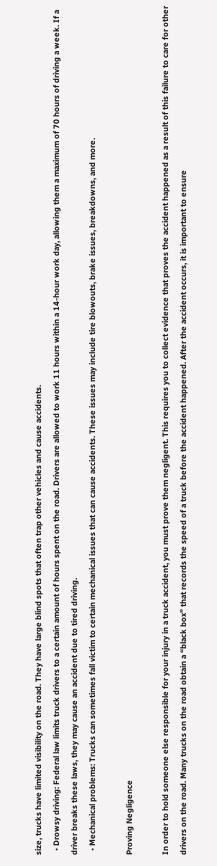size, trucks have limited visibility on the road. They have large blind spots that often trap other vehicles and cause accidents.
  • Drowsy driving: Federal law limits truck drivers to a certain amount of hours spent on the road. Drivers are allowed to work 11 hours within a 14-hour work day, allowing them a maximum of 70 hours of driving a week. If a driver breaks these laws, they may cause an accident due to tired driving.
  • Mechanical problems: Trucks can sometimes fall victim to certain mechanical issues that can cause accidents. These issues may include tire blowouts, brake issues, breakdowns, and more.

Proving Negligence

In order to hold someone else responsible for your injury in a truck accident, you must prove them negligent. This requires you to collect evidence that proves the accident happened as a result of this failure to care for other drivers on the road. Many trucks on the road obtain a “black box” that records the speed of a truck before the accident happened. After the accident occurs, it is important to ensure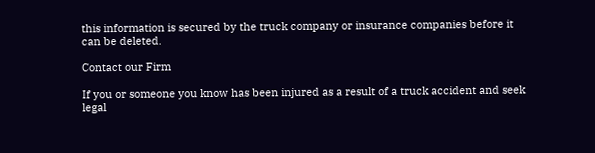this information is secured by the truck company or insurance companies before it can be deleted.

Contact our Firm

If you or someone you know has been injured as a result of a truck accident and seek legal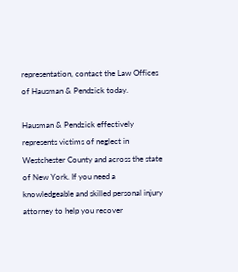representation, contact the Law Offices of Hausman & Pendzick today.

Hausman & Pendzick effectively represents victims of neglect in Westchester County and across the state of New York. If you need a knowledgeable and skilled personal injury attorney to help you recover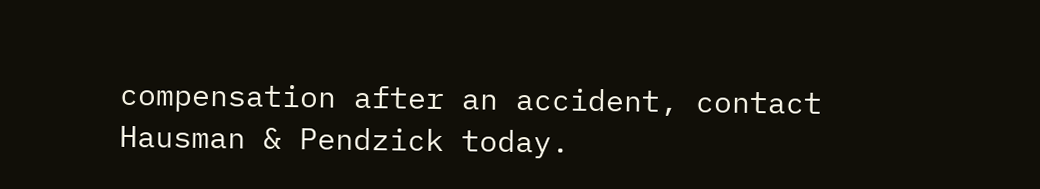compensation after an accident, contact Hausman & Pendzick today.